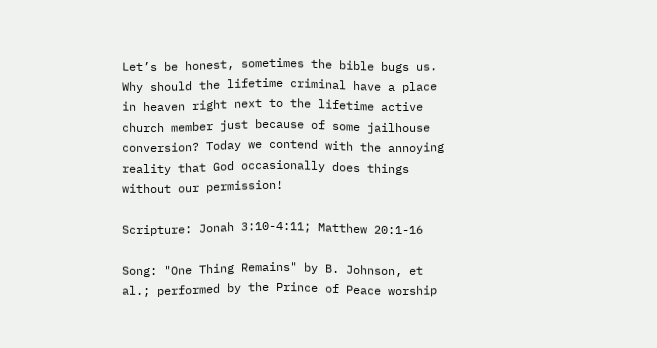Let’s be honest, sometimes the bible bugs us. Why should the lifetime criminal have a place in heaven right next to the lifetime active church member just because of some jailhouse conversion? Today we contend with the annoying reality that God occasionally does things without our permission!

Scripture: Jonah 3:10-4:11; Matthew 20:1-16

Song: "One Thing Remains" by B. Johnson, et al.; performed by the Prince of Peace worship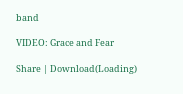band

VIDEO: Grace and Fear

Share | Download(Loading)